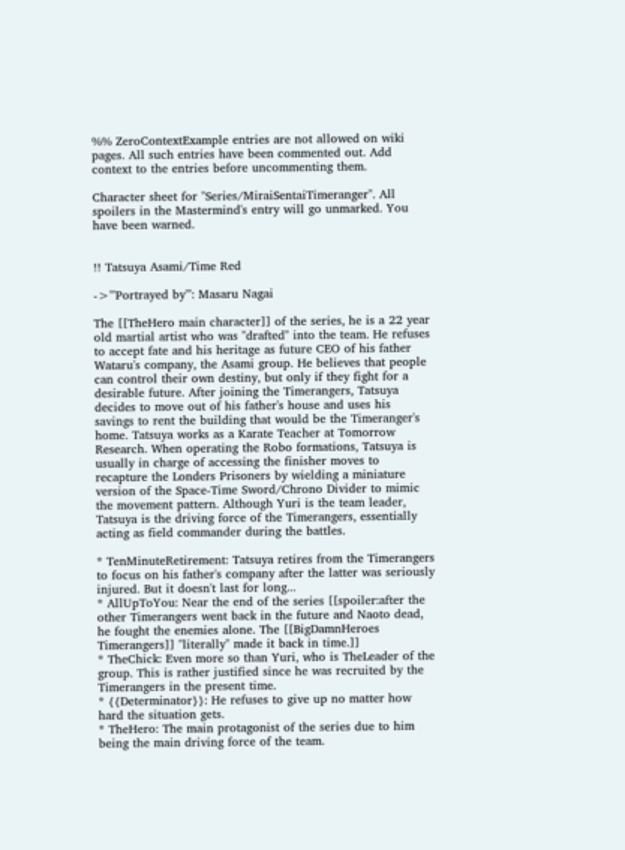%% ZeroContextExample entries are not allowed on wiki pages. All such entries have been commented out. Add context to the entries before uncommenting them.

Character sheet for ''Series/MiraiSentaiTimeranger''. All spoilers in the Mastermind's entry will go unmarked. You have been warned.


!! Tatsuya Asami/Time Red

->'''Portrayed by''': Masaru Nagai

The [[TheHero main character]] of the series, he is a 22 year old martial artist who was "drafted" into the team. He refuses to accept fate and his heritage as future CEO of his father Wataru's company, the Asami group. He believes that people can control their own destiny, but only if they fight for a desirable future. After joining the Timerangers, Tatsuya decides to move out of his father's house and uses his savings to rent the building that would be the Timeranger's home. Tatsuya works as a Karate Teacher at Tomorrow Research. When operating the Robo formations, Tatsuya is usually in charge of accessing the finisher moves to recapture the Londers Prisoners by wielding a miniature version of the Space-Time Sword/Chrono Divider to mimic the movement pattern. Although Yuri is the team leader, Tatsuya is the driving force of the Timerangers, essentially acting as field commander during the battles.

* TenMinuteRetirement: Tatsuya retires from the Timerangers to focus on his father's company after the latter was seriously injured. But it doesn't last for long...
* AllUpToYou: Near the end of the series [[spoiler:after the other Timerangers went back in the future and Naoto dead, he fought the enemies alone. The [[BigDamnHeroes Timerangers]] ''literally'' made it back in time.]]
* TheChick: Even more so than Yuri, who is TheLeader of the group. This is rather justified since he was recruited by the Timerangers in the present time.
* {{Determinator}}: He refuses to give up no matter how hard the situation gets.
* TheHero: The main protagonist of the series due to him being the main driving force of the team.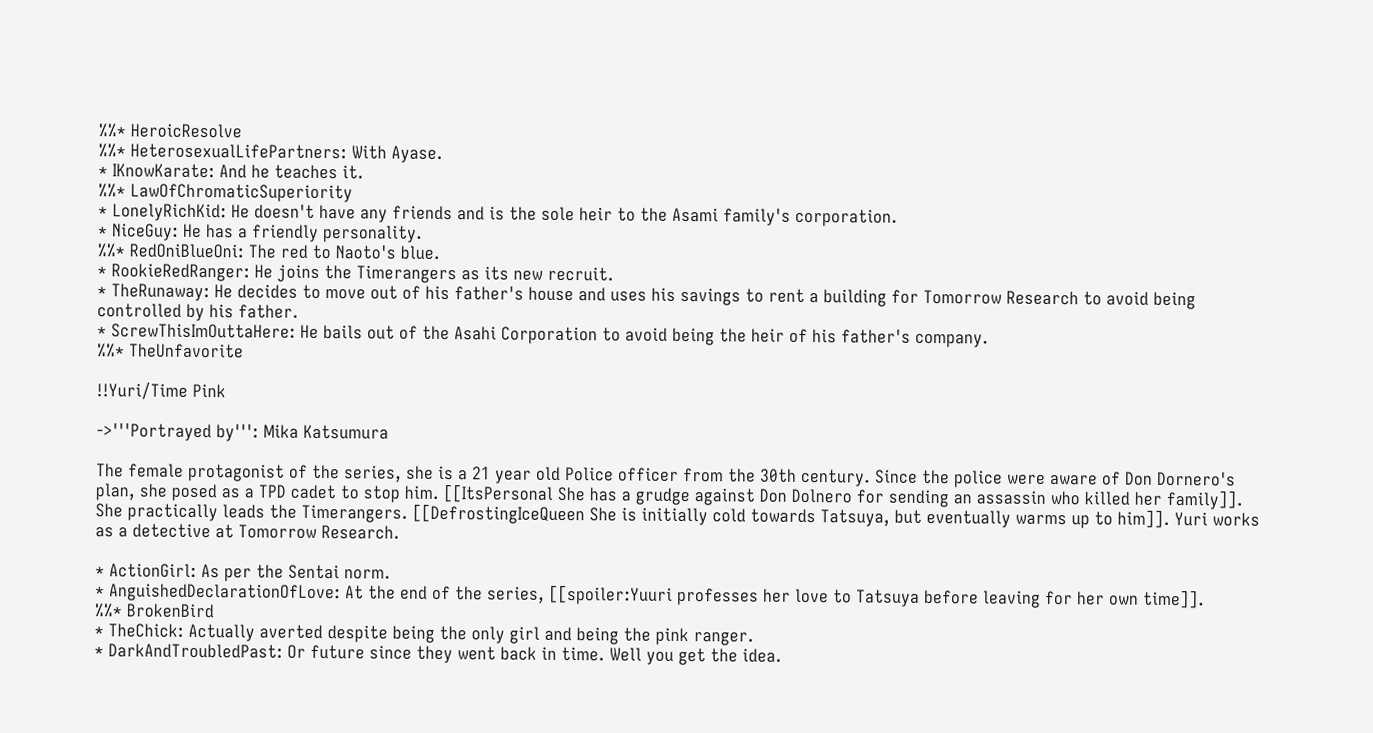%%* HeroicResolve
%%* HeterosexualLifePartners: With Ayase.
* IKnowKarate: And he teaches it.
%%* LawOfChromaticSuperiority
* LonelyRichKid: He doesn't have any friends and is the sole heir to the Asami family's corporation.
* NiceGuy: He has a friendly personality.
%%* RedOniBlueOni: The red to Naoto's blue.
* RookieRedRanger: He joins the Timerangers as its new recruit.
* TheRunaway: He decides to move out of his father's house and uses his savings to rent a building for Tomorrow Research to avoid being controlled by his father.
* ScrewThisImOuttaHere: He bails out of the Asahi Corporation to avoid being the heir of his father's company.
%%* TheUnfavorite

!!Yuri/Time Pink

->'''Portrayed by''': Mika Katsumura

The female protagonist of the series, she is a 21 year old Police officer from the 30th century. Since the police were aware of Don Dornero's plan, she posed as a TPD cadet to stop him. [[ItsPersonal She has a grudge against Don Dolnero for sending an assassin who killed her family]]. She practically leads the Timerangers. [[DefrostingIceQueen She is initially cold towards Tatsuya, but eventually warms up to him]]. Yuri works as a detective at Tomorrow Research.

* ActionGirl: As per the Sentai norm.
* AnguishedDeclarationOfLove: At the end of the series, [[spoiler:Yuuri professes her love to Tatsuya before leaving for her own time]].
%%* BrokenBird
* TheChick: Actually averted despite being the only girl and being the pink ranger.
* DarkAndTroubledPast: Or future since they went back in time. Well you get the idea.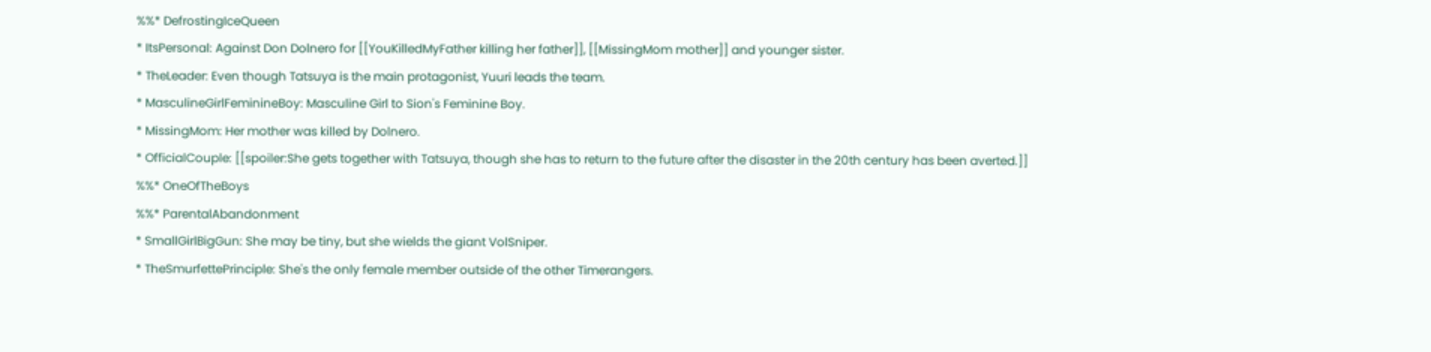%%* DefrostingIceQueen
* ItsPersonal: Against Don Dolnero for [[YouKilledMyFather killing her father]], [[MissingMom mother]] and younger sister.
* TheLeader: Even though Tatsuya is the main protagonist, Yuuri leads the team.
* MasculineGirlFeminineBoy: Masculine Girl to Sion's Feminine Boy.
* MissingMom: Her mother was killed by Dolnero.
* OfficialCouple: [[spoiler:She gets together with Tatsuya, though she has to return to the future after the disaster in the 20th century has been averted.]]
%%* OneOfTheBoys
%%* ParentalAbandonment
* SmallGirlBigGun: She may be tiny, but she wields the giant VolSniper.
* TheSmurfettePrinciple: She's the only female member outside of the other Timerangers.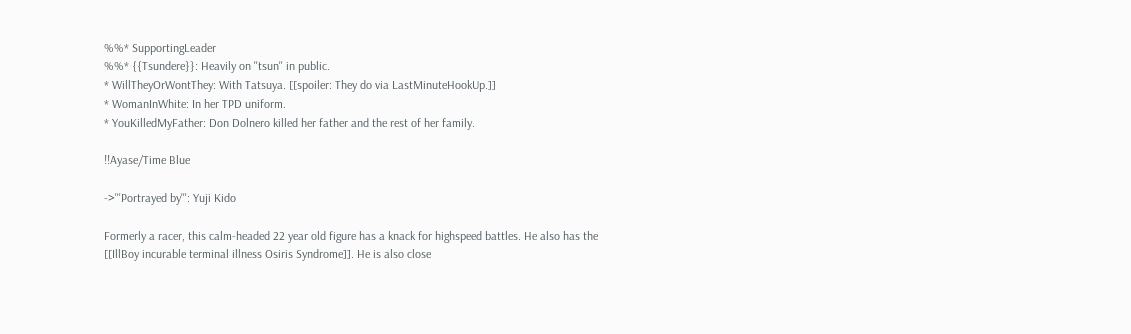%%* SupportingLeader
%%* {{Tsundere}}: Heavily on ''tsun'' in public.
* WillTheyOrWontThey: With Tatsuya. [[spoiler: They do via LastMinuteHookUp.]]
* WomanInWhite: In her TPD uniform.
* YouKilledMyFather: Don Dolnero killed her father and the rest of her family.

!!Ayase/Time Blue

->'''Portrayed by''': Yuji Kido

Formerly a racer, this calm-headed 22 year old figure has a knack for highspeed battles. He also has the [[IllBoy incurable terminal illness Osiris Syndrome]]. He is also close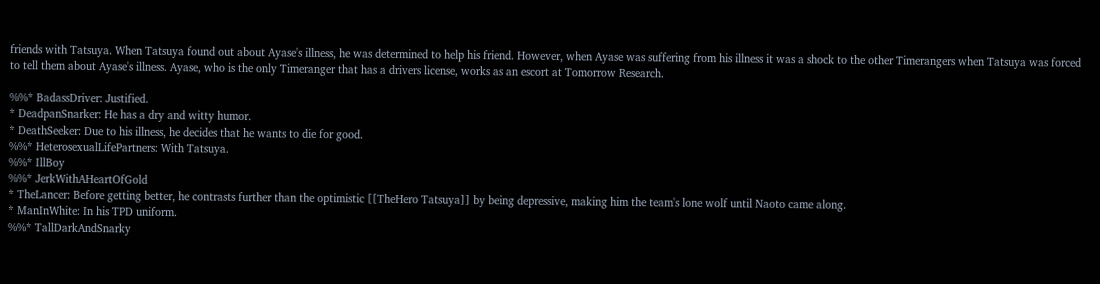friends with Tatsuya. When Tatsuya found out about Ayase's illness, he was determined to help his friend. However, when Ayase was suffering from his illness it was a shock to the other Timerangers when Tatsuya was forced to tell them about Ayase's illness. Ayase, who is the only Timeranger that has a drivers license, works as an escort at Tomorrow Research.

%%* BadassDriver: Justified.
* DeadpanSnarker: He has a dry and witty humor.
* DeathSeeker: Due to his illness, he decides that he wants to die for good.
%%* HeterosexualLifePartners: With Tatsuya.
%%* IllBoy
%%* JerkWithAHeartOfGold
* TheLancer: Before getting better, he contrasts further than the optimistic [[TheHero Tatsuya]] by being depressive, making him the team's lone wolf until Naoto came along.
* ManInWhite: In his TPD uniform.
%%* TallDarkAndSnarky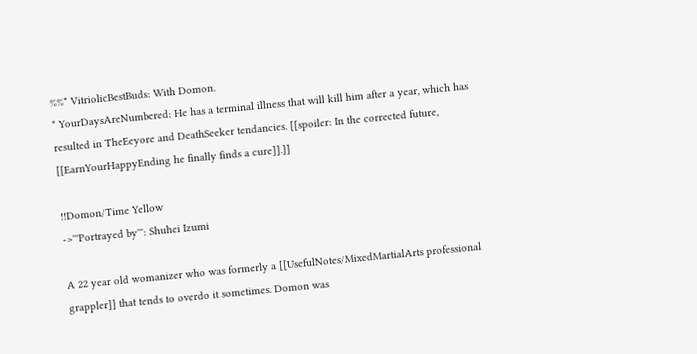%%* VitriolicBestBuds: With Domon.
* YourDaysAreNumbered: He has a terminal illness that will kill him after a year, which has resulted in TheEeyore and DeathSeeker tendancies. [[spoiler: In the corrected future, [[EarnYourHappyEnding he finally finds a cure]].]]

!!Domon/Time Yellow
->'''Portrayed by''': Shuhei Izumi

A 22 year old womanizer who was formerly a [[UsefulNotes/MixedMartialArts professional grappler]] that tends to overdo it sometimes. Domon was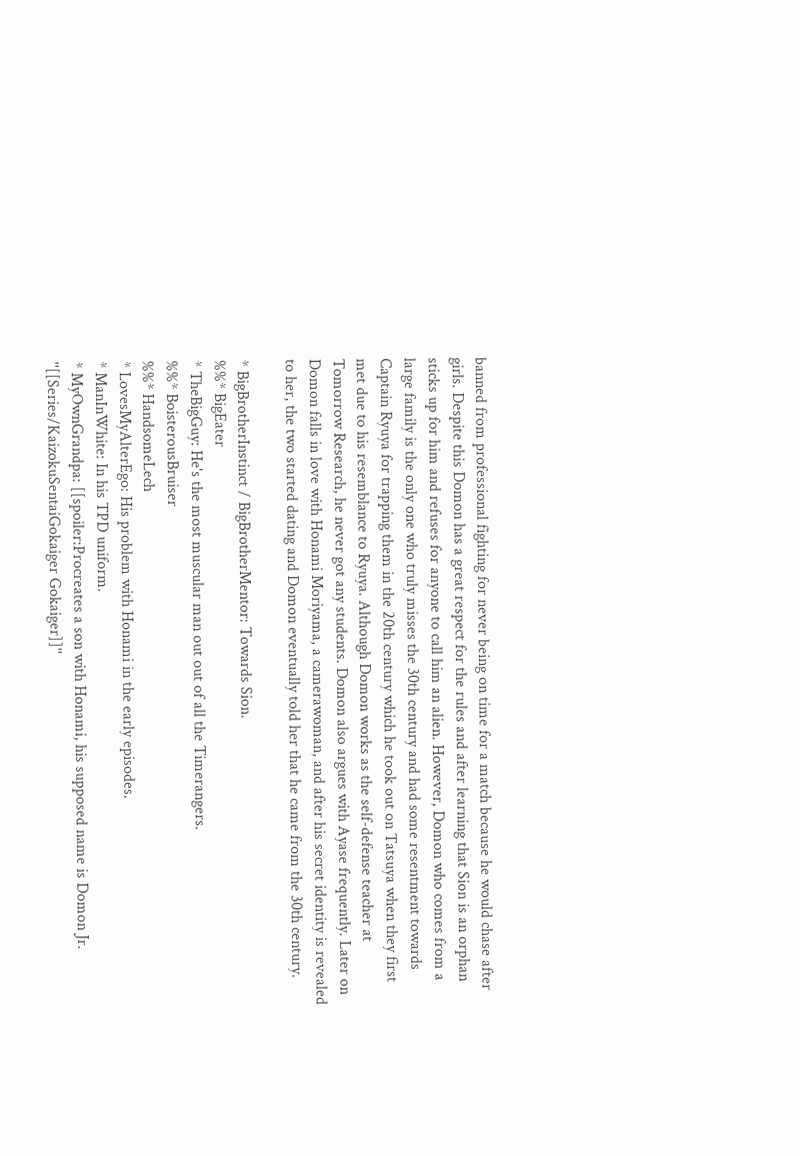banned from professional fighting for never being on time for a match because he would chase after girls. Despite this Domon has a great respect for the rules and after learning that Sion is an orphan sticks up for him and refuses for anyone to call him an alien. However, Domon who comes from a large family is the only one who truly misses the 30th century and had some resentment towards Captain Ryuya for trapping them in the 20th century which he took out on Tatsuya when they first met due to his resemblance to Ryuya. Although Domon works as the self-defense teacher at Tomorrow Research, he never got any students. Domon also argues with Ayase frequently. Later on Domon falls in love with Honami Moriyama, a camerawoman, and after his secret identity is revealed to her, the two started dating and Domon eventually told her that he came from the 30th century.

* BigBrotherInstinct / BigBrotherMentor: Towards Sion.
%%* BigEater
* TheBigGuy: He's the most muscular man out out of all the Timerangers.
%%* BoisterousBruiser
%%* HandsomeLech
* LovesMyAlterEgo: His problem with Honami in the early episodes.
* ManInWhite: In his TPD uniform.
* MyOwnGrandpa: [[spoiler:Procreates a son with Honami, his supposed name is Domon Jr. ''[[Series/KaizokuSentaiGokaiger Gokaiger]]''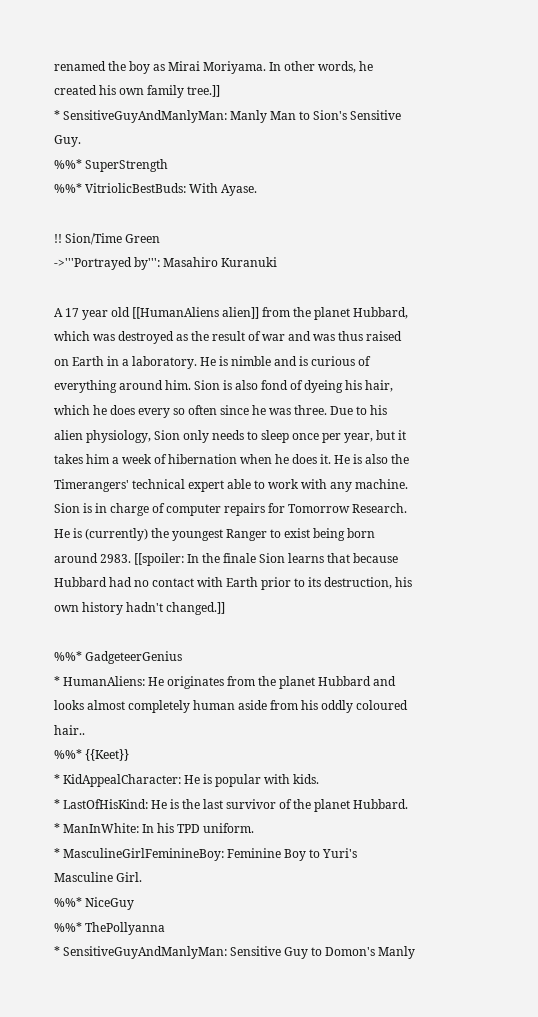renamed the boy as Mirai Moriyama. In other words, he created his own family tree.]]
* SensitiveGuyAndManlyMan: Manly Man to Sion's Sensitive Guy.
%%* SuperStrength
%%* VitriolicBestBuds: With Ayase.

!! Sion/Time Green
->'''Portrayed by''': Masahiro Kuranuki

A 17 year old [[HumanAliens alien]] from the planet Hubbard, which was destroyed as the result of war and was thus raised on Earth in a laboratory. He is nimble and is curious of everything around him. Sion is also fond of dyeing his hair, which he does every so often since he was three. Due to his alien physiology, Sion only needs to sleep once per year, but it takes him a week of hibernation when he does it. He is also the Timerangers' technical expert able to work with any machine. Sion is in charge of computer repairs for Tomorrow Research. He is (currently) the youngest Ranger to exist being born around 2983. [[spoiler: In the finale Sion learns that because Hubbard had no contact with Earth prior to its destruction, his own history hadn't changed.]]

%%* GadgeteerGenius
* HumanAliens: He originates from the planet Hubbard and looks almost completely human aside from his oddly coloured hair..
%%* {{Keet}}
* KidAppealCharacter: He is popular with kids.
* LastOfHisKind: He is the last survivor of the planet Hubbard.
* ManInWhite: In his TPD uniform.
* MasculineGirlFeminineBoy: Feminine Boy to Yuri's Masculine Girl.
%%* NiceGuy
%%* ThePollyanna
* SensitiveGuyAndManlyMan: Sensitive Guy to Domon's Manly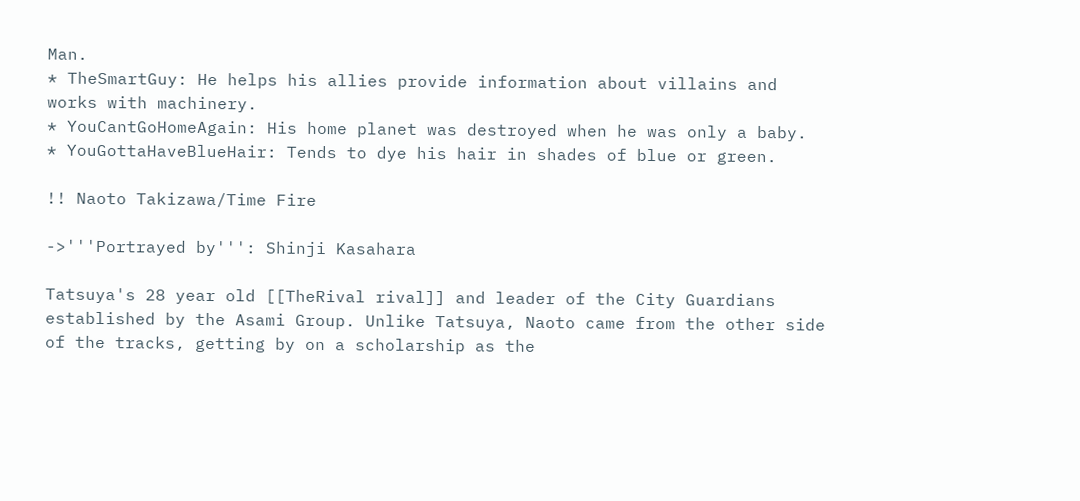Man.
* TheSmartGuy: He helps his allies provide information about villains and works with machinery.
* YouCantGoHomeAgain: His home planet was destroyed when he was only a baby.
* YouGottaHaveBlueHair: Tends to dye his hair in shades of blue or green.

!! Naoto Takizawa/Time Fire

->'''Portrayed by''': Shinji Kasahara

Tatsuya's 28 year old [[TheRival rival]] and leader of the City Guardians established by the Asami Group. Unlike Tatsuya, Naoto came from the other side of the tracks, getting by on a scholarship as the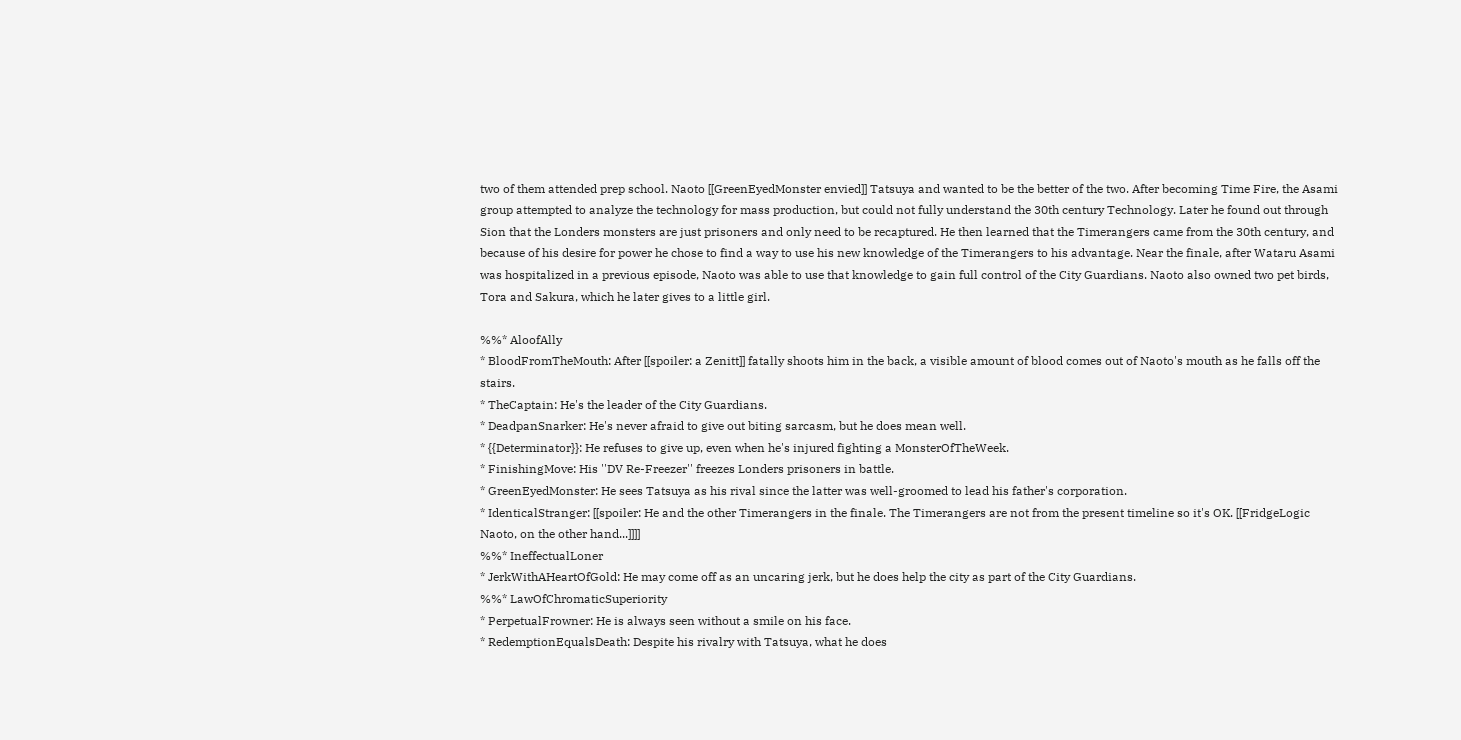two of them attended prep school. Naoto [[GreenEyedMonster envied]] Tatsuya and wanted to be the better of the two. After becoming Time Fire, the Asami group attempted to analyze the technology for mass production, but could not fully understand the 30th century Technology. Later he found out through Sion that the Londers monsters are just prisoners and only need to be recaptured. He then learned that the Timerangers came from the 30th century, and because of his desire for power he chose to find a way to use his new knowledge of the Timerangers to his advantage. Near the finale, after Wataru Asami was hospitalized in a previous episode, Naoto was able to use that knowledge to gain full control of the City Guardians. Naoto also owned two pet birds, Tora and Sakura, which he later gives to a little girl.

%%* AloofAlly
* BloodFromTheMouth: After [[spoiler: a Zenitt]] fatally shoots him in the back, a visible amount of blood comes out of Naoto's mouth as he falls off the stairs.
* TheCaptain: He's the leader of the City Guardians.
* DeadpanSnarker: He's never afraid to give out biting sarcasm, but he does mean well.
* {{Determinator}}: He refuses to give up, even when he's injured fighting a MonsterOfTheWeek.
* FinishingMove: His ''DV Re-Freezer'' freezes Londers prisoners in battle.
* GreenEyedMonster: He sees Tatsuya as his rival since the latter was well-groomed to lead his father's corporation.
* IdenticalStranger: [[spoiler: He and the other Timerangers in the finale. The Timerangers are not from the present timeline so it's OK. [[FridgeLogic Naoto, on the other hand...]]]]
%%* IneffectualLoner
* JerkWithAHeartOfGold: He may come off as an uncaring jerk, but he does help the city as part of the City Guardians.
%%* LawOfChromaticSuperiority
* PerpetualFrowner: He is always seen without a smile on his face.
* RedemptionEqualsDeath: Despite his rivalry with Tatsuya, what he does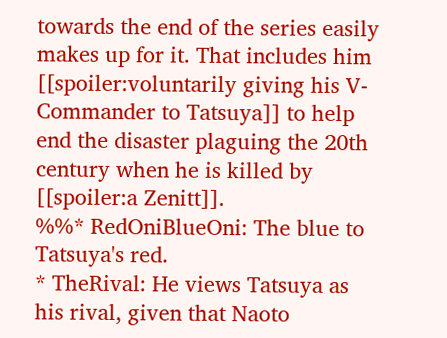towards the end of the series easily makes up for it. That includes him [[spoiler:voluntarily giving his V-Commander to Tatsuya]] to help end the disaster plaguing the 20th century when he is killed by [[spoiler:a Zenitt]].
%%* RedOniBlueOni: The blue to Tatsuya's red.
* TheRival: He views Tatsuya as his rival, given that Naoto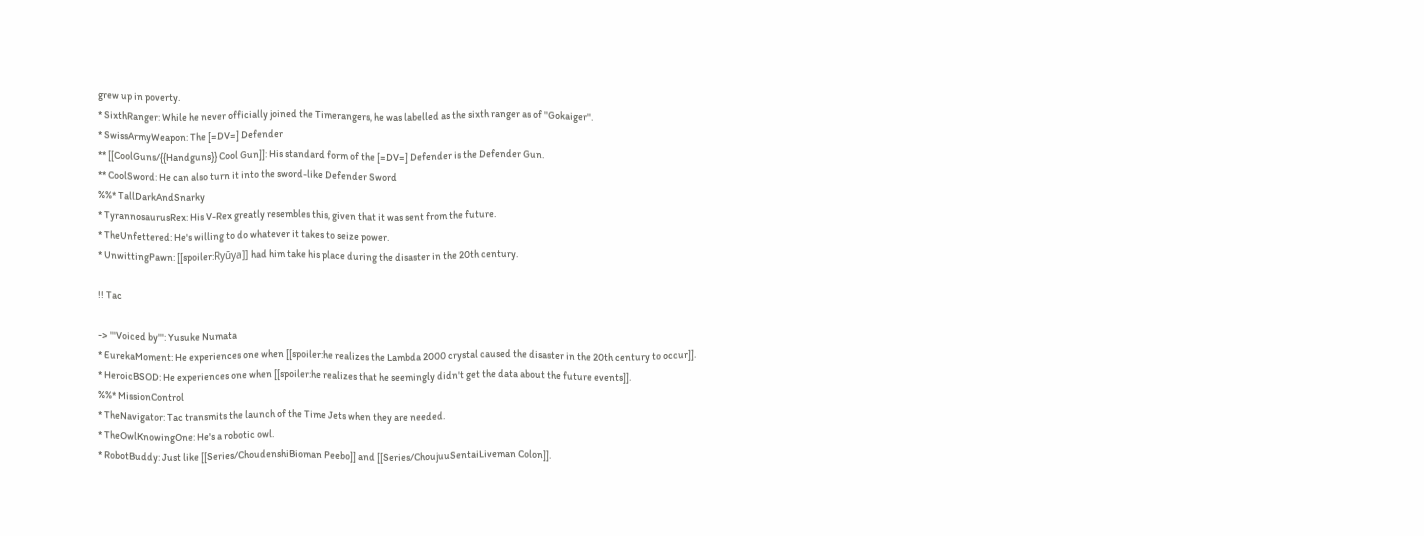grew up in poverty.
* SixthRanger: While he never officially joined the Timerangers, he was labelled as the sixth ranger as of ''Gokaiger''.
* SwissArmyWeapon: The [=DV=] Defender
** [[CoolGuns/{{Handguns}} Cool Gun]]: His standard form of the [=DV=] Defender is the Defender Gun.
** CoolSword: He can also turn it into the sword-like Defender Sword
%%* TallDarkAndSnarky
* TyrannosaurusRex: His V-Rex greatly resembles this, given that it was sent from the future.
* TheUnfettered: He's willing to do whatever it takes to seize power.
* UnwittingPawn: [[spoiler:Ryūya]] had him take his place during the disaster in the 20th century.

!! Tac

-> '''Voiced by''': Yusuke Numata
* EurekaMoment: He experiences one when [[spoiler:he realizes the Lambda 2000 crystal caused the disaster in the 20th century to occur]].
* HeroicBSOD: He experiences one when [[spoiler:he realizes that he seemingly didn't get the data about the future events]].
%%* MissionControl
* TheNavigator: Tac transmits the launch of the Time Jets when they are needed.
* TheOwlKnowingOne: He's a robotic owl.
* RobotBuddy: Just like [[Series/ChoudenshiBioman Peebo]] and [[Series/ChoujuuSentaiLiveman Colon]].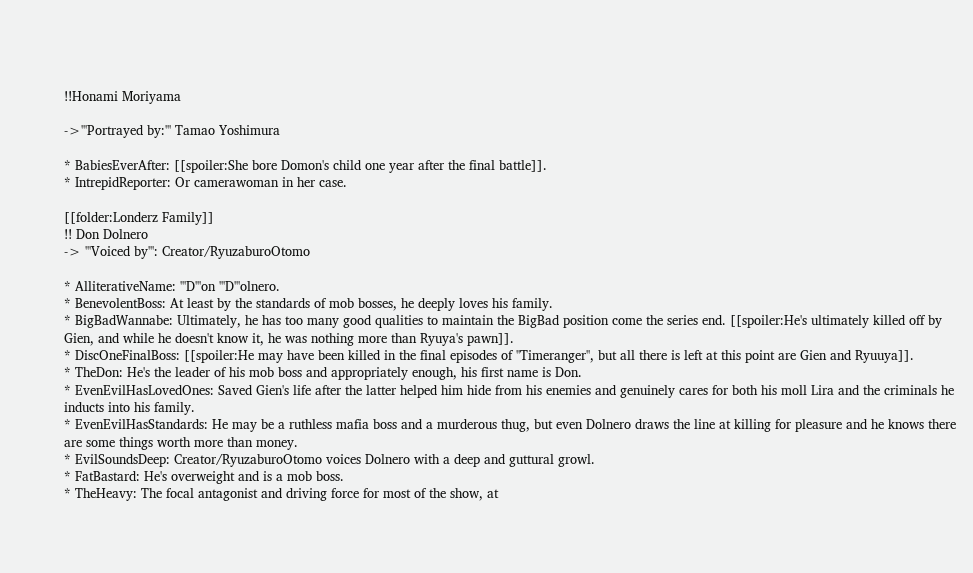!!Honami Moriyama

->'''Portrayed by:''' Tamao Yoshimura

* BabiesEverAfter: [[spoiler:She bore Domon's child one year after the final battle]].
* IntrepidReporter: Or camerawoman in her case.

[[folder:Londerz Family]]
!! Don Dolnero
-> '''Voiced by''': Creator/RyuzaburoOtomo

* AlliterativeName: '''D'''on '''D'''olnero.
* BenevolentBoss: At least by the standards of mob bosses, he deeply loves his family.
* BigBadWannabe: Ultimately, he has too many good qualities to maintain the BigBad position come the series end. [[spoiler:He's ultimately killed off by Gien, and while he doesn't know it, he was nothing more than Ryuya's pawn]].
* DiscOneFinalBoss: [[spoiler:He may have been killed in the final episodes of ''Timeranger'', but all there is left at this point are Gien and Ryuuya]].
* TheDon: He's the leader of his mob boss and appropriately enough, his first name is Don.
* EvenEvilHasLovedOnes: Saved Gien's life after the latter helped him hide from his enemies and genuinely cares for both his moll Lira and the criminals he inducts into his family.
* EvenEvilHasStandards: He may be a ruthless mafia boss and a murderous thug, but even Dolnero draws the line at killing for pleasure and he knows there are some things worth more than money.
* EvilSoundsDeep: Creator/RyuzaburoOtomo voices Dolnero with a deep and guttural growl.
* FatBastard: He's overweight and is a mob boss.
* TheHeavy: The focal antagonist and driving force for most of the show, at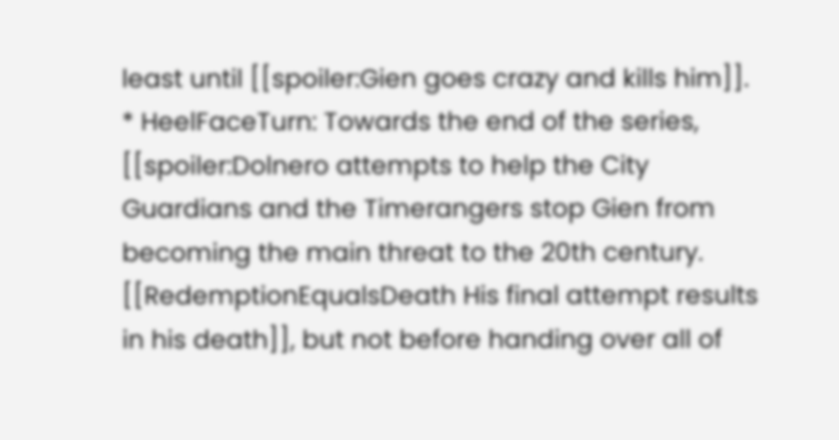least until [[spoiler:Gien goes crazy and kills him]].
* HeelFaceTurn: Towards the end of the series, [[spoiler:Dolnero attempts to help the City Guardians and the Timerangers stop Gien from becoming the main threat to the 20th century. [[RedemptionEqualsDeath His final attempt results in his death]], but not before handing over all of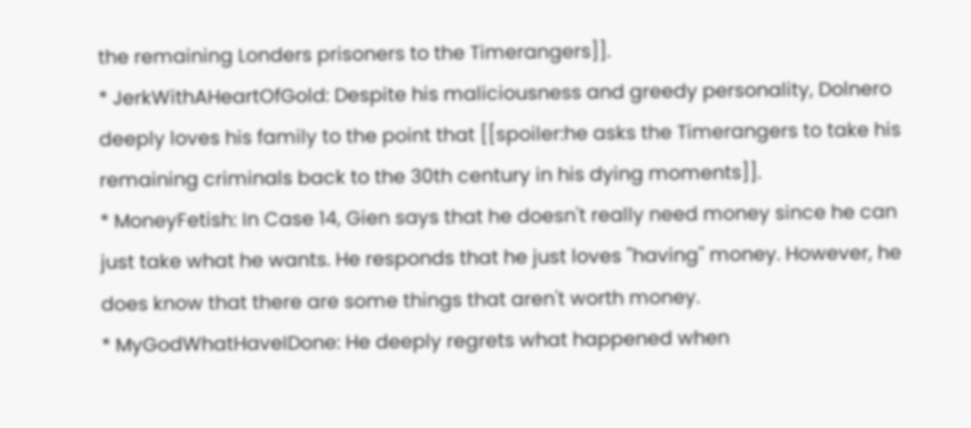the remaining Londers prisoners to the Timerangers]].
* JerkWithAHeartOfGold: Despite his maliciousness and greedy personality, Dolnero deeply loves his family to the point that [[spoiler:he asks the Timerangers to take his remaining criminals back to the 30th century in his dying moments]].
* MoneyFetish: In Case 14, Gien says that he doesn't really need money since he can just take what he wants. He responds that he just loves ''having'' money. However, he does know that there are some things that aren't worth money.
* MyGodWhatHaveIDone: He deeply regrets what happened when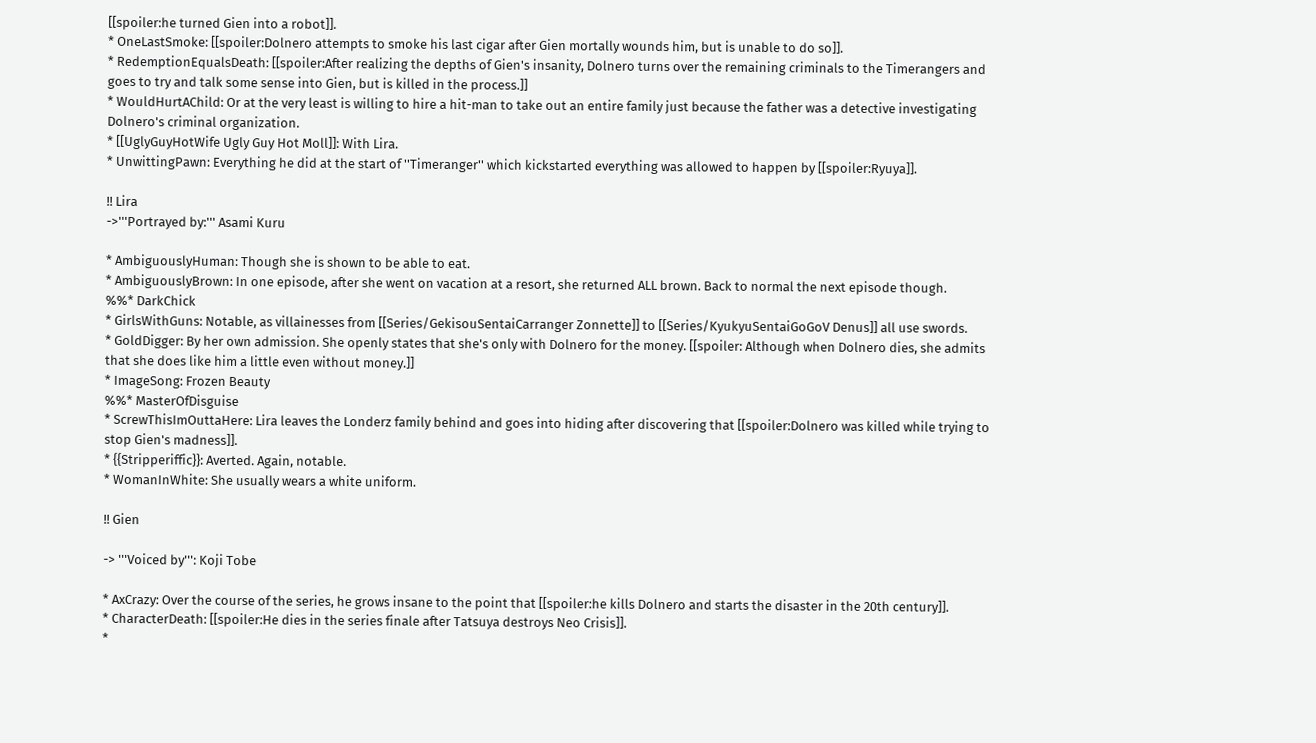[[spoiler:he turned Gien into a robot]].
* OneLastSmoke: [[spoiler:Dolnero attempts to smoke his last cigar after Gien mortally wounds him, but is unable to do so]].
* RedemptionEqualsDeath: [[spoiler:After realizing the depths of Gien's insanity, Dolnero turns over the remaining criminals to the Timerangers and goes to try and talk some sense into Gien, but is killed in the process.]]
* WouldHurtAChild: Or at the very least is willing to hire a hit-man to take out an entire family just because the father was a detective investigating Dolnero's criminal organization.
* [[UglyGuyHotWife Ugly Guy Hot Moll]]: With Lira.
* UnwittingPawn: Everything he did at the start of ''Timeranger'' which kickstarted everything was allowed to happen by [[spoiler:Ryuya]].

!! Lira
->'''Portrayed by:''' Asami Kuru

* AmbiguouslyHuman: Though she is shown to be able to eat.
* AmbiguouslyBrown: In one episode, after she went on vacation at a resort, she returned ALL brown. Back to normal the next episode though.
%%* DarkChick
* GirlsWithGuns: Notable, as villainesses from [[Series/GekisouSentaiCarranger Zonnette]] to [[Series/KyukyuSentaiGoGoV Denus]] all use swords.
* GoldDigger: By her own admission. She openly states that she's only with Dolnero for the money. [[spoiler: Although when Dolnero dies, she admits that she does like him a little even without money.]]
* ImageSong: Frozen Beauty
%%* MasterOfDisguise
* ScrewThisImOuttaHere: Lira leaves the Londerz family behind and goes into hiding after discovering that [[spoiler:Dolnero was killed while trying to stop Gien's madness]].
* {{Stripperiffic}}: Averted. Again, notable.
* WomanInWhite: She usually wears a white uniform.

!! Gien

-> '''Voiced by''': Koji Tobe

* AxCrazy: Over the course of the series, he grows insane to the point that [[spoiler:he kills Dolnero and starts the disaster in the 20th century]].
* CharacterDeath: [[spoiler:He dies in the series finale after Tatsuya destroys Neo Crisis]].
*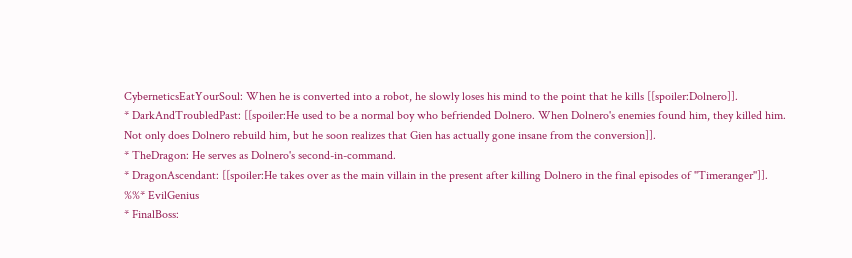CyberneticsEatYourSoul: When he is converted into a robot, he slowly loses his mind to the point that he kills [[spoiler:Dolnero]].
* DarkAndTroubledPast: [[spoiler:He used to be a normal boy who befriended Dolnero. When Dolnero's enemies found him, they killed him. Not only does Dolnero rebuild him, but he soon realizes that Gien has actually gone insane from the conversion]].
* TheDragon: He serves as Dolnero's second-in-command.
* DragonAscendant: [[spoiler:He takes over as the main villain in the present after killing Dolnero in the final episodes of ''Timeranger'']].
%%* EvilGenius
* FinalBoss: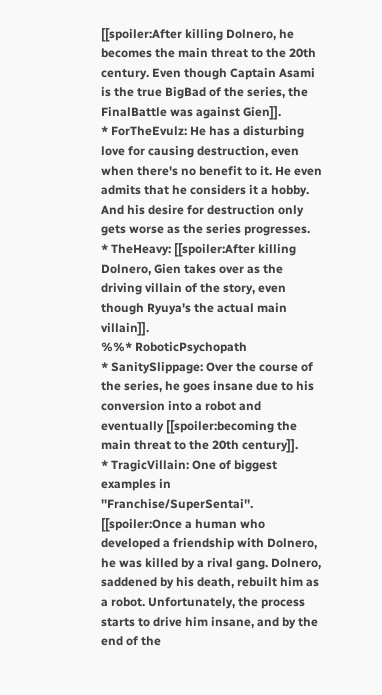[[spoiler:After killing Dolnero, he becomes the main threat to the 20th century. Even though Captain Asami is the true BigBad of the series, the FinalBattle was against Gien]].
* ForTheEvulz: He has a disturbing love for causing destruction, even when there's no benefit to it. He even admits that he considers it a hobby. And his desire for destruction only gets worse as the series progresses.
* TheHeavy: [[spoiler:After killing Dolnero, Gien takes over as the driving villain of the story, even though Ryuya's the actual main villain]].
%%* RoboticPsychopath
* SanitySlippage: Over the course of the series, he goes insane due to his conversion into a robot and eventually [[spoiler:becoming the main threat to the 20th century]].
* TragicVillain: One of biggest examples in ''Franchise/SuperSentai''. [[spoiler:Once a human who developed a friendship with Dolnero, he was killed by a rival gang. Dolnero, saddened by his death, rebuilt him as a robot. Unfortunately, the process starts to drive him insane, and by the end of the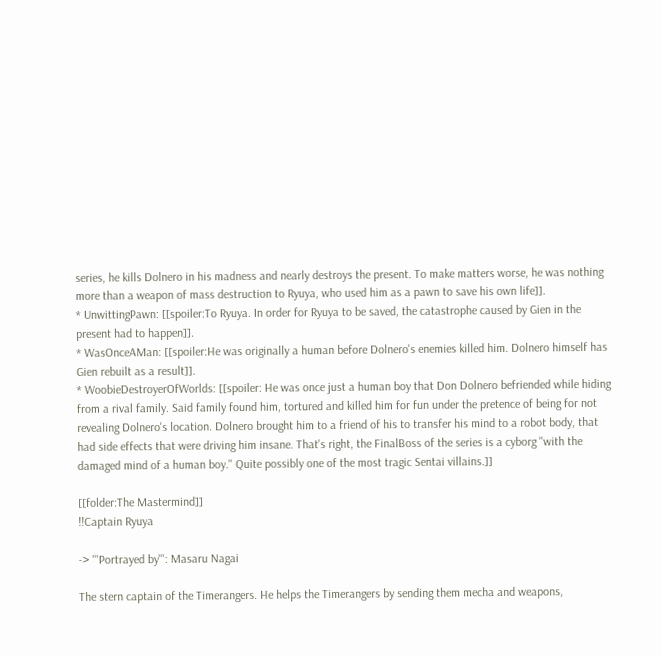series, he kills Dolnero in his madness and nearly destroys the present. To make matters worse, he was nothing more than a weapon of mass destruction to Ryuya, who used him as a pawn to save his own life]].
* UnwittingPawn: [[spoiler:To Ryuya. In order for Ryuya to be saved, the catastrophe caused by Gien in the present had to happen]].
* WasOnceAMan: [[spoiler:He was originally a human before Dolnero's enemies killed him. Dolnero himself has Gien rebuilt as a result]].
* WoobieDestroyerOfWorlds: [[spoiler: He was once just a human boy that Don Dolnero befriended while hiding from a rival family. Said family found him, tortured and killed him for fun under the pretence of being for not revealing Dolnero's location. Dolnero brought him to a friend of his to transfer his mind to a robot body, that had side effects that were driving him insane. That's right, the FinalBoss of the series is a cyborg ''with the damaged mind of a human boy.'' Quite possibly one of the most tragic Sentai villains.]]

[[folder:The Mastermind]]
!!Captain Ryuya

-> '''Portrayed by''': Masaru Nagai

The stern captain of the Timerangers. He helps the Timerangers by sending them mecha and weapons,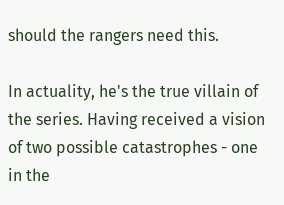should the rangers need this.

In actuality, he's the true villain of the series. Having received a vision of two possible catastrophes - one in the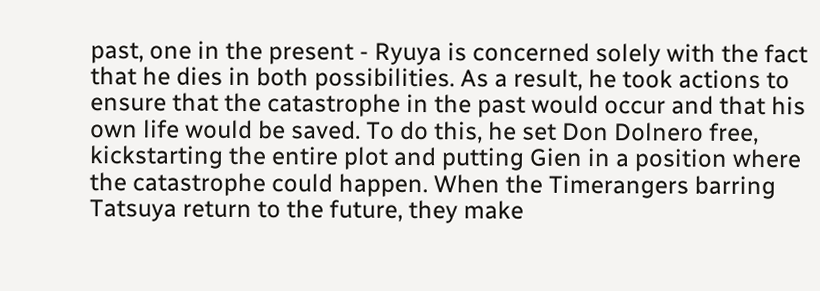past, one in the present - Ryuya is concerned solely with the fact that he dies in both possibilities. As a result, he took actions to ensure that the catastrophe in the past would occur and that his own life would be saved. To do this, he set Don Dolnero free, kickstarting the entire plot and putting Gien in a position where the catastrophe could happen. When the Timerangers barring Tatsuya return to the future, they make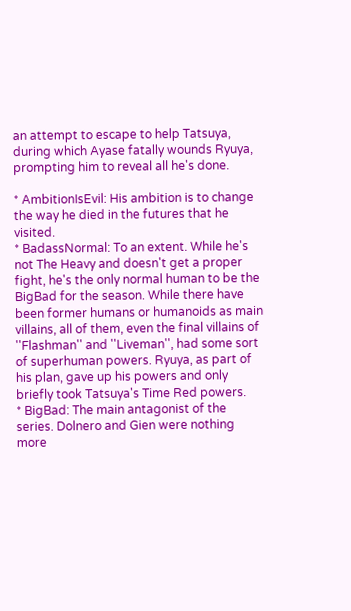an attempt to escape to help Tatsuya, during which Ayase fatally wounds Ryuya, prompting him to reveal all he's done.

* AmbitionIsEvil: His ambition is to change the way he died in the futures that he visited.
* BadassNormal: To an extent. While he's not The Heavy and doesn't get a proper fight, he's the only normal human to be the BigBad for the season. While there have been former humans or humanoids as main villains, all of them, even the final villains of ''Flashman'' and ''Liveman'', had some sort of superhuman powers. Ryuya, as part of his plan, gave up his powers and only briefly took Tatsuya's Time Red powers.
* BigBad: The main antagonist of the series. Dolnero and Gien were nothing more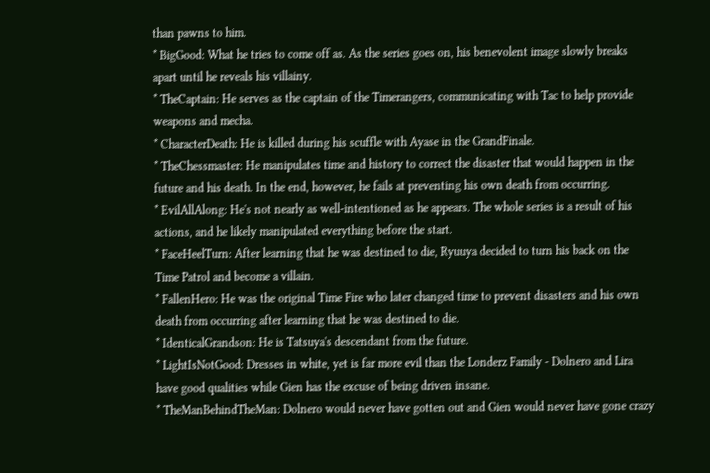than pawns to him.
* BigGood: What he tries to come off as. As the series goes on, his benevolent image slowly breaks apart until he reveals his villainy.
* TheCaptain: He serves as the captain of the Timerangers, communicating with Tac to help provide weapons and mecha.
* CharacterDeath: He is killed during his scuffle with Ayase in the GrandFinale.
* TheChessmaster: He manipulates time and history to correct the disaster that would happen in the future and his death. In the end, however, he fails at preventing his own death from occurring.
* EvilAllAlong: He's not nearly as well-intentioned as he appears. The whole series is a result of his actions, and he likely manipulated everything before the start.
* FaceHeelTurn: After learning that he was destined to die, Ryuuya decided to turn his back on the Time Patrol and become a villain.
* FallenHero: He was the original Time Fire who later changed time to prevent disasters and his own death from occurring after learning that he was destined to die.
* IdenticalGrandson: He is Tatsuya's descendant from the future.
* LightIsNotGood: Dresses in white, yet is far more evil than the Londerz Family - Dolnero and Lira have good qualities while Gien has the excuse of being driven insane.
* TheManBehindTheMan: Dolnero would never have gotten out and Gien would never have gone crazy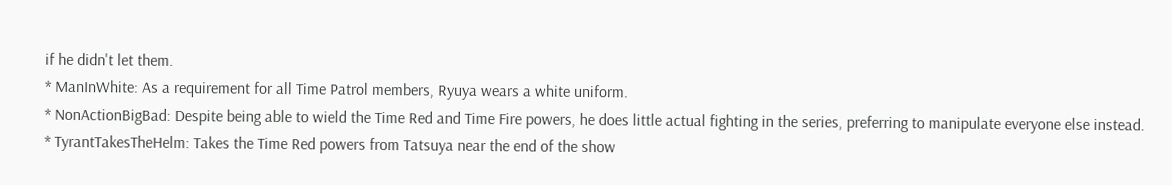if he didn't let them.
* ManInWhite: As a requirement for all Time Patrol members, Ryuya wears a white uniform.
* NonActionBigBad: Despite being able to wield the Time Red and Time Fire powers, he does little actual fighting in the series, preferring to manipulate everyone else instead.
* TyrantTakesTheHelm: Takes the Time Red powers from Tatsuya near the end of the show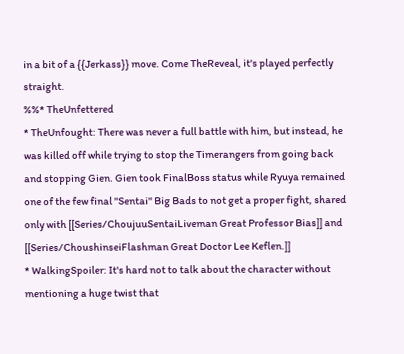in a bit of a {{Jerkass}} move. Come TheReveal, it's played perfectly straight.
%%* TheUnfettered
* TheUnfought: There was never a full battle with him, but instead, he was killed off while trying to stop the Timerangers from going back and stopping Gien. Gien took FinalBoss status while Ryuya remained one of the few final ''Sentai'' Big Bads to not get a proper fight, shared only with [[Series/ChoujuuSentaiLiveman Great Professor Bias]] and [[Series/ChoushinseiFlashman Great Doctor Lee Keflen.]]
* WalkingSpoiler: It's hard not to talk about the character without mentioning a huge twist that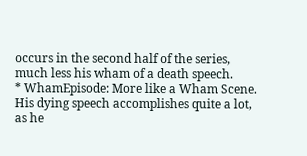occurs in the second half of the series, much less his wham of a death speech.
* WhamEpisode: More like a Wham Scene. His dying speech accomplishes quite a lot, as he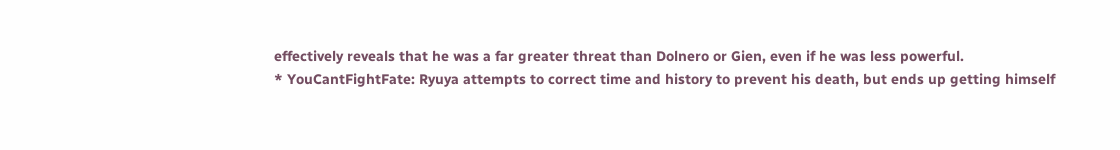effectively reveals that he was a far greater threat than Dolnero or Gien, even if he was less powerful.
* YouCantFightFate: Ryuya attempts to correct time and history to prevent his death, but ends up getting himself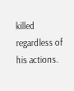killed regardless of his actions.